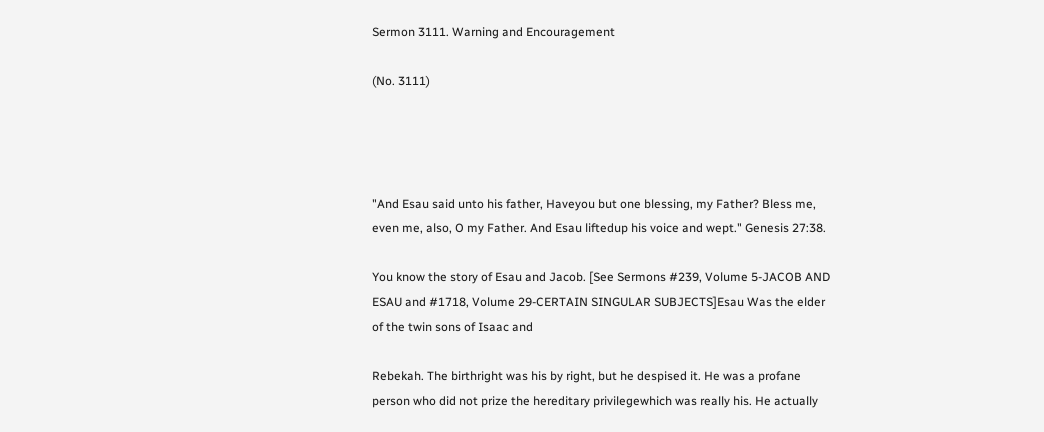Sermon 3111. Warning and Encouragement

(No. 3111)




"And Esau said unto his father, Haveyou but one blessing, my Father? Bless me, even me, also, O my Father. And Esau liftedup his voice and wept." Genesis 27:38.

You know the story of Esau and Jacob. [See Sermons #239, Volume 5-JACOB AND ESAU and #1718, Volume 29-CERTAIN SINGULAR SUBJECTS]Esau Was the elder of the twin sons of Isaac and

Rebekah. The birthright was his by right, but he despised it. He was a profane person who did not prize the hereditary privilegewhich was really his. He actually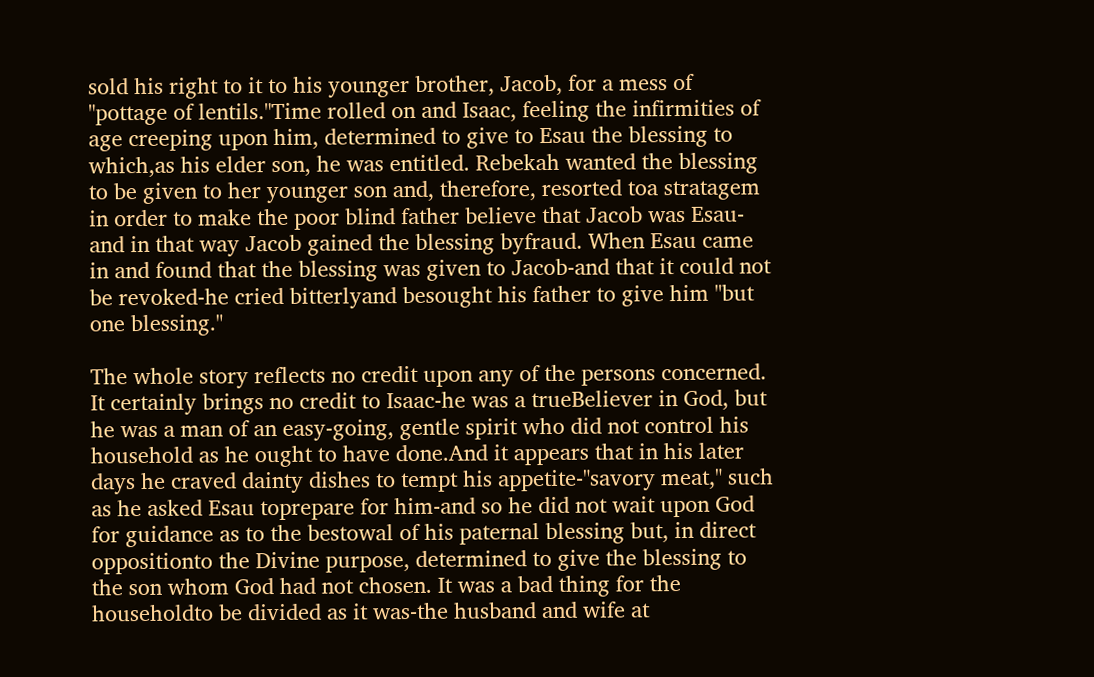sold his right to it to his younger brother, Jacob, for a mess of "pottage of lentils."Time rolled on and Isaac, feeling the infirmities of age creeping upon him, determined to give to Esau the blessing to which,as his elder son, he was entitled. Rebekah wanted the blessing to be given to her younger son and, therefore, resorted toa stratagem in order to make the poor blind father believe that Jacob was Esau-and in that way Jacob gained the blessing byfraud. When Esau came in and found that the blessing was given to Jacob-and that it could not be revoked-he cried bitterlyand besought his father to give him "but one blessing."

The whole story reflects no credit upon any of the persons concerned. It certainly brings no credit to Isaac-he was a trueBeliever in God, but he was a man of an easy-going, gentle spirit who did not control his household as he ought to have done.And it appears that in his later days he craved dainty dishes to tempt his appetite-"savory meat," such as he asked Esau toprepare for him-and so he did not wait upon God for guidance as to the bestowal of his paternal blessing but, in direct oppositionto the Divine purpose, determined to give the blessing to the son whom God had not chosen. It was a bad thing for the householdto be divided as it was-the husband and wife at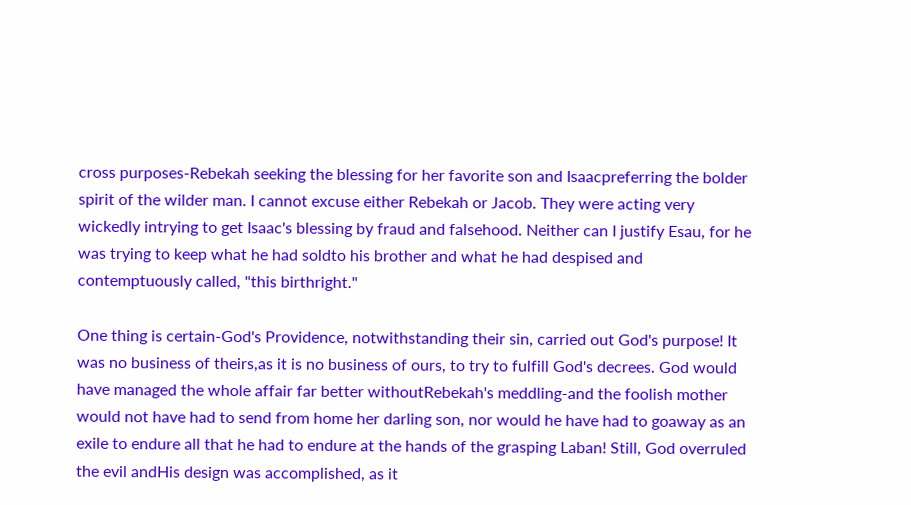cross purposes-Rebekah seeking the blessing for her favorite son and Isaacpreferring the bolder spirit of the wilder man. I cannot excuse either Rebekah or Jacob. They were acting very wickedly intrying to get Isaac's blessing by fraud and falsehood. Neither can I justify Esau, for he was trying to keep what he had soldto his brother and what he had despised and contemptuously called, "this birthright."

One thing is certain-God's Providence, notwithstanding their sin, carried out God's purpose! It was no business of theirs,as it is no business of ours, to try to fulfill God's decrees. God would have managed the whole affair far better withoutRebekah's meddling-and the foolish mother would not have had to send from home her darling son, nor would he have had to goaway as an exile to endure all that he had to endure at the hands of the grasping Laban! Still, God overruled the evil andHis design was accomplished, as it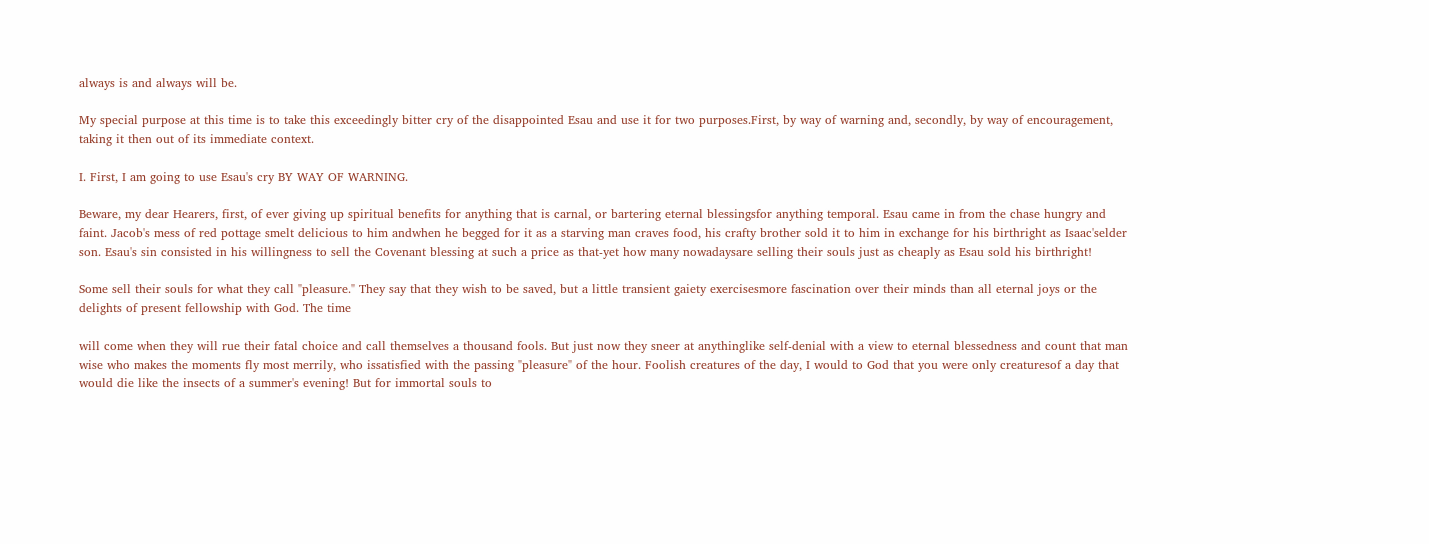always is and always will be.

My special purpose at this time is to take this exceedingly bitter cry of the disappointed Esau and use it for two purposes.First, by way of warning and, secondly, by way of encouragement, taking it then out of its immediate context.

I. First, I am going to use Esau's cry BY WAY OF WARNING.

Beware, my dear Hearers, first, of ever giving up spiritual benefits for anything that is carnal, or bartering eternal blessingsfor anything temporal. Esau came in from the chase hungry and faint. Jacob's mess of red pottage smelt delicious to him andwhen he begged for it as a starving man craves food, his crafty brother sold it to him in exchange for his birthright as Isaac'selder son. Esau's sin consisted in his willingness to sell the Covenant blessing at such a price as that-yet how many nowadaysare selling their souls just as cheaply as Esau sold his birthright!

Some sell their souls for what they call "pleasure." They say that they wish to be saved, but a little transient gaiety exercisesmore fascination over their minds than all eternal joys or the delights of present fellowship with God. The time

will come when they will rue their fatal choice and call themselves a thousand fools. But just now they sneer at anythinglike self-denial with a view to eternal blessedness and count that man wise who makes the moments fly most merrily, who issatisfied with the passing "pleasure" of the hour. Foolish creatures of the day, I would to God that you were only creaturesof a day that would die like the insects of a summer's evening! But for immortal souls to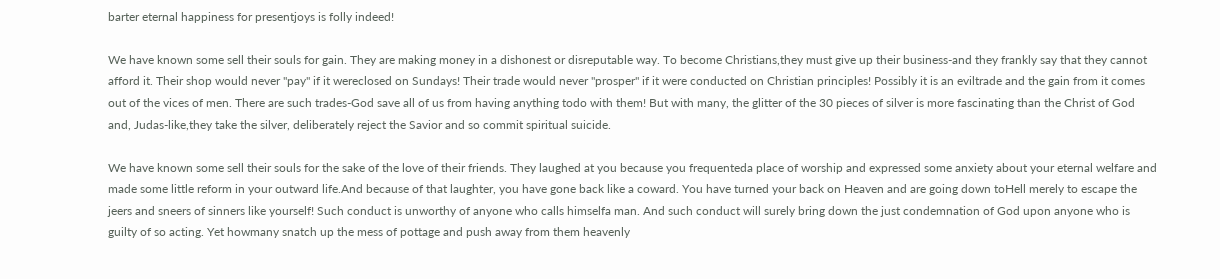barter eternal happiness for presentjoys is folly indeed!

We have known some sell their souls for gain. They are making money in a dishonest or disreputable way. To become Christians,they must give up their business-and they frankly say that they cannot afford it. Their shop would never "pay" if it wereclosed on Sundays! Their trade would never "prosper" if it were conducted on Christian principles! Possibly it is an eviltrade and the gain from it comes out of the vices of men. There are such trades-God save all of us from having anything todo with them! But with many, the glitter of the 30 pieces of silver is more fascinating than the Christ of God and, Judas-like,they take the silver, deliberately reject the Savior and so commit spiritual suicide.

We have known some sell their souls for the sake of the love of their friends. They laughed at you because you frequenteda place of worship and expressed some anxiety about your eternal welfare and made some little reform in your outward life.And because of that laughter, you have gone back like a coward. You have turned your back on Heaven and are going down toHell merely to escape the jeers and sneers of sinners like yourself! Such conduct is unworthy of anyone who calls himselfa man. And such conduct will surely bring down the just condemnation of God upon anyone who is guilty of so acting. Yet howmany snatch up the mess of pottage and push away from them heavenly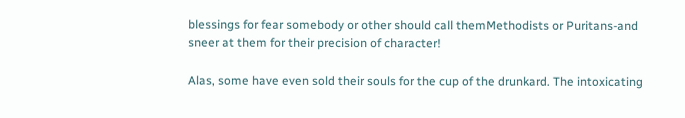blessings for fear somebody or other should call themMethodists or Puritans-and sneer at them for their precision of character!

Alas, some have even sold their souls for the cup of the drunkard. The intoxicating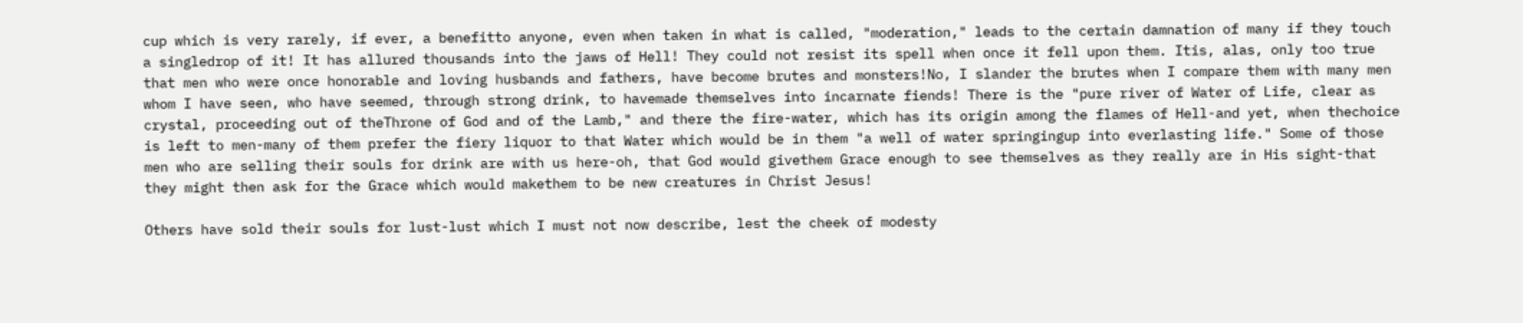cup which is very rarely, if ever, a benefitto anyone, even when taken in what is called, "moderation," leads to the certain damnation of many if they touch a singledrop of it! It has allured thousands into the jaws of Hell! They could not resist its spell when once it fell upon them. Itis, alas, only too true that men who were once honorable and loving husbands and fathers, have become brutes and monsters!No, I slander the brutes when I compare them with many men whom I have seen, who have seemed, through strong drink, to havemade themselves into incarnate fiends! There is the "pure river of Water of Life, clear as crystal, proceeding out of theThrone of God and of the Lamb," and there the fire-water, which has its origin among the flames of Hell-and yet, when thechoice is left to men-many of them prefer the fiery liquor to that Water which would be in them "a well of water springingup into everlasting life." Some of those men who are selling their souls for drink are with us here-oh, that God would givethem Grace enough to see themselves as they really are in His sight-that they might then ask for the Grace which would makethem to be new creatures in Christ Jesus!

Others have sold their souls for lust-lust which I must not now describe, lest the cheek of modesty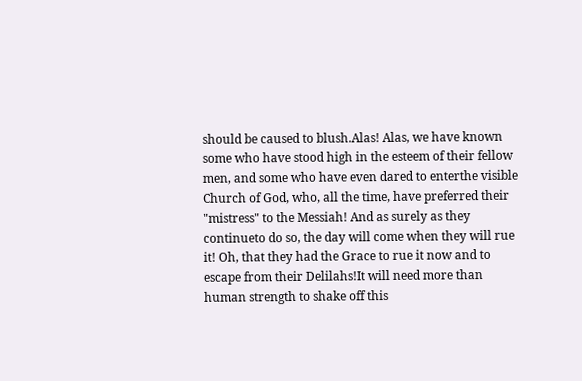should be caused to blush.Alas! Alas, we have known some who have stood high in the esteem of their fellow men, and some who have even dared to enterthe visible Church of God, who, all the time, have preferred their "mistress" to the Messiah! And as surely as they continueto do so, the day will come when they will rue it! Oh, that they had the Grace to rue it now and to escape from their Delilahs!It will need more than human strength to shake off this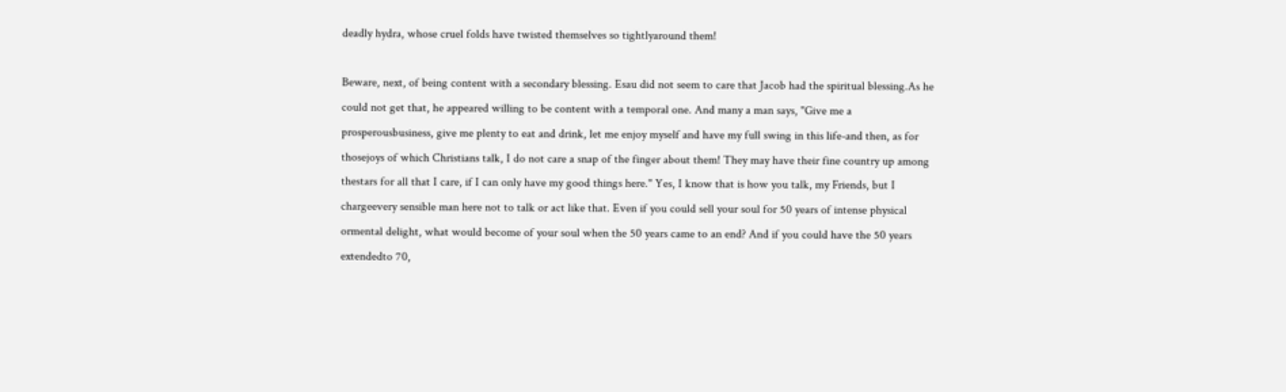deadly hydra, whose cruel folds have twisted themselves so tightlyaround them!

Beware, next, of being content with a secondary blessing. Esau did not seem to care that Jacob had the spiritual blessing.As he could not get that, he appeared willing to be content with a temporal one. And many a man says, "Give me a prosperousbusiness, give me plenty to eat and drink, let me enjoy myself and have my full swing in this life-and then, as for thosejoys of which Christians talk, I do not care a snap of the finger about them! They may have their fine country up among thestars for all that I care, if I can only have my good things here." Yes, I know that is how you talk, my Friends, but I chargeevery sensible man here not to talk or act like that. Even if you could sell your soul for 50 years of intense physical ormental delight, what would become of your soul when the 50 years came to an end? And if you could have the 50 years extendedto 70,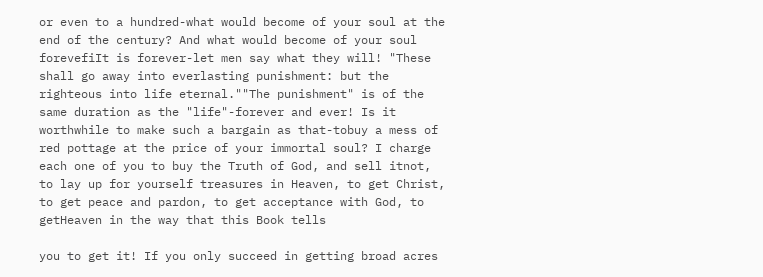or even to a hundred-what would become of your soul at the end of the century? And what would become of your soul forevefiIt is forever-let men say what they will! "These shall go away into everlasting punishment: but the righteous into life eternal.""The punishment" is of the same duration as the "life"-forever and ever! Is it worthwhile to make such a bargain as that-tobuy a mess of red pottage at the price of your immortal soul? I charge each one of you to buy the Truth of God, and sell itnot, to lay up for yourself treasures in Heaven, to get Christ, to get peace and pardon, to get acceptance with God, to getHeaven in the way that this Book tells

you to get it! If you only succeed in getting broad acres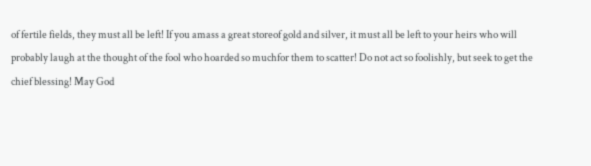of fertile fields, they must all be left! If you amass a great storeof gold and silver, it must all be left to your heirs who will probably laugh at the thought of the fool who hoarded so muchfor them to scatter! Do not act so foolishly, but seek to get the chief blessing! May God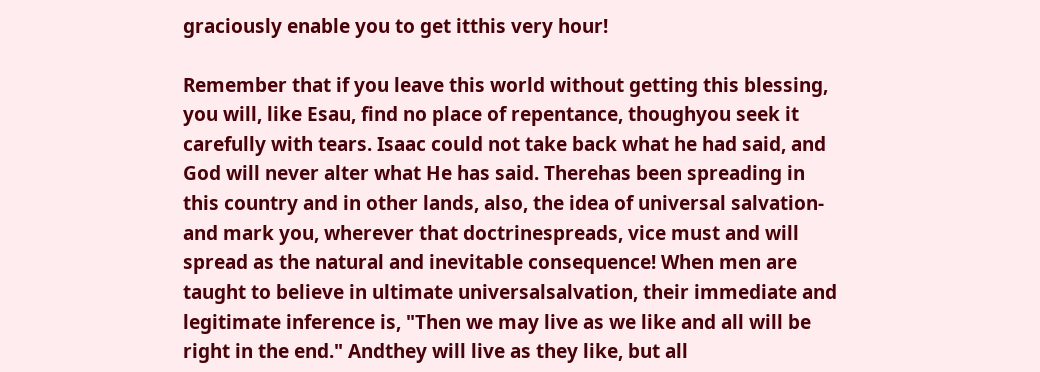graciously enable you to get itthis very hour!

Remember that if you leave this world without getting this blessing, you will, like Esau, find no place of repentance, thoughyou seek it carefully with tears. Isaac could not take back what he had said, and God will never alter what He has said. Therehas been spreading in this country and in other lands, also, the idea of universal salvation-and mark you, wherever that doctrinespreads, vice must and will spread as the natural and inevitable consequence! When men are taught to believe in ultimate universalsalvation, their immediate and legitimate inference is, "Then we may live as we like and all will be right in the end." Andthey will live as they like, but all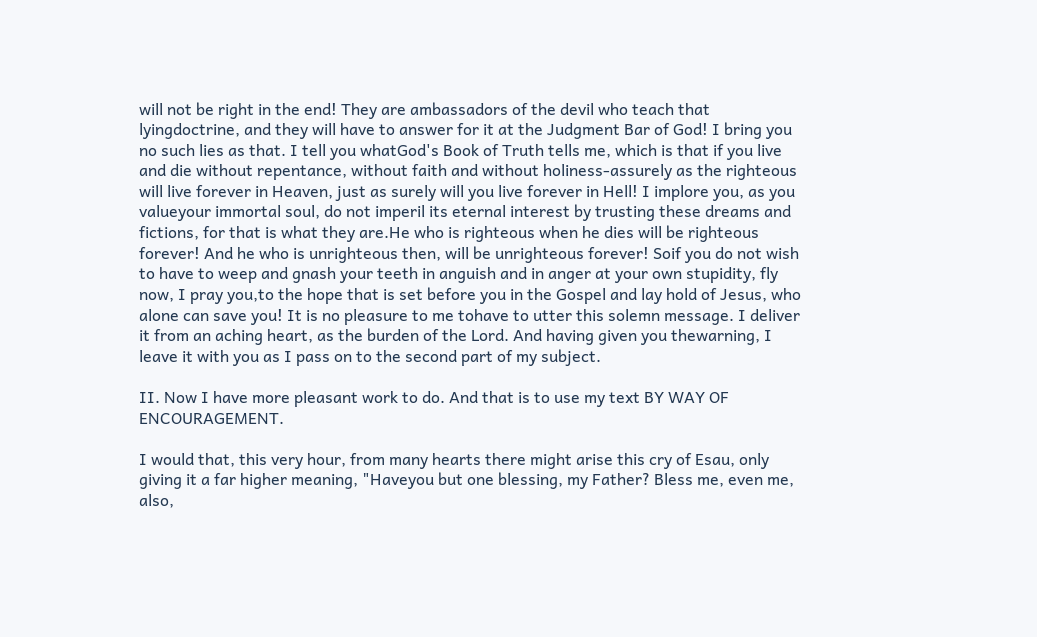will not be right in the end! They are ambassadors of the devil who teach that lyingdoctrine, and they will have to answer for it at the Judgment Bar of God! I bring you no such lies as that. I tell you whatGod's Book of Truth tells me, which is that if you live and die without repentance, without faith and without holiness-assurely as the righteous will live forever in Heaven, just as surely will you live forever in Hell! I implore you, as you valueyour immortal soul, do not imperil its eternal interest by trusting these dreams and fictions, for that is what they are.He who is righteous when he dies will be righteous forever! And he who is unrighteous then, will be unrighteous forever! Soif you do not wish to have to weep and gnash your teeth in anguish and in anger at your own stupidity, fly now, I pray you,to the hope that is set before you in the Gospel and lay hold of Jesus, who alone can save you! It is no pleasure to me tohave to utter this solemn message. I deliver it from an aching heart, as the burden of the Lord. And having given you thewarning, I leave it with you as I pass on to the second part of my subject.

II. Now I have more pleasant work to do. And that is to use my text BY WAY OF ENCOURAGEMENT.

I would that, this very hour, from many hearts there might arise this cry of Esau, only giving it a far higher meaning, "Haveyou but one blessing, my Father? Bless me, even me, also,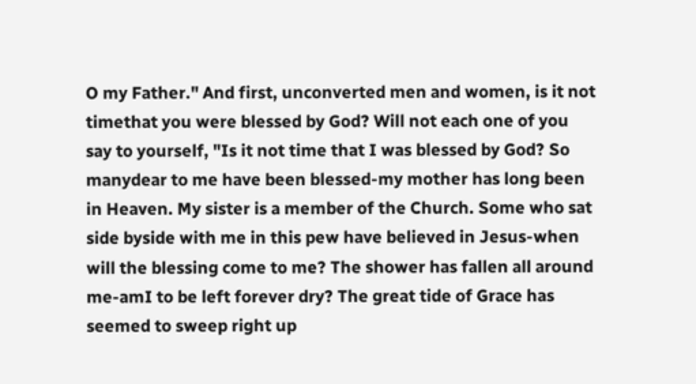O my Father." And first, unconverted men and women, is it not timethat you were blessed by God? Will not each one of you say to yourself, "Is it not time that I was blessed by God? So manydear to me have been blessed-my mother has long been in Heaven. My sister is a member of the Church. Some who sat side byside with me in this pew have believed in Jesus-when will the blessing come to me? The shower has fallen all around me-amI to be left forever dry? The great tide of Grace has seemed to sweep right up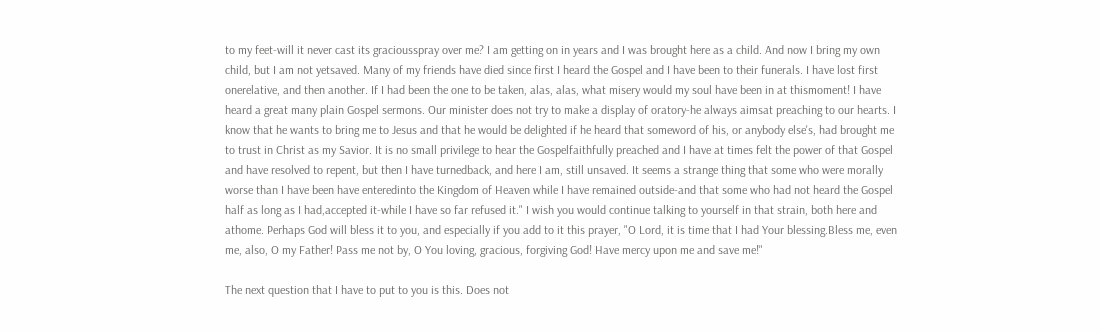to my feet-will it never cast its graciousspray over me? I am getting on in years and I was brought here as a child. And now I bring my own child, but I am not yetsaved. Many of my friends have died since first I heard the Gospel and I have been to their funerals. I have lost first onerelative, and then another. If I had been the one to be taken, alas, alas, what misery would my soul have been in at thismoment! I have heard a great many plain Gospel sermons. Our minister does not try to make a display of oratory-he always aimsat preaching to our hearts. I know that he wants to bring me to Jesus and that he would be delighted if he heard that someword of his, or anybody else's, had brought me to trust in Christ as my Savior. It is no small privilege to hear the Gospelfaithfully preached and I have at times felt the power of that Gospel and have resolved to repent, but then I have turnedback, and here I am, still unsaved. It seems a strange thing that some who were morally worse than I have been have enteredinto the Kingdom of Heaven while I have remained outside-and that some who had not heard the Gospel half as long as I had,accepted it-while I have so far refused it." I wish you would continue talking to yourself in that strain, both here and athome. Perhaps God will bless it to you, and especially if you add to it this prayer, "O Lord, it is time that I had Your blessing.Bless me, even me, also, O my Father! Pass me not by, O You loving, gracious, forgiving God! Have mercy upon me and save me!"

The next question that I have to put to you is this. Does not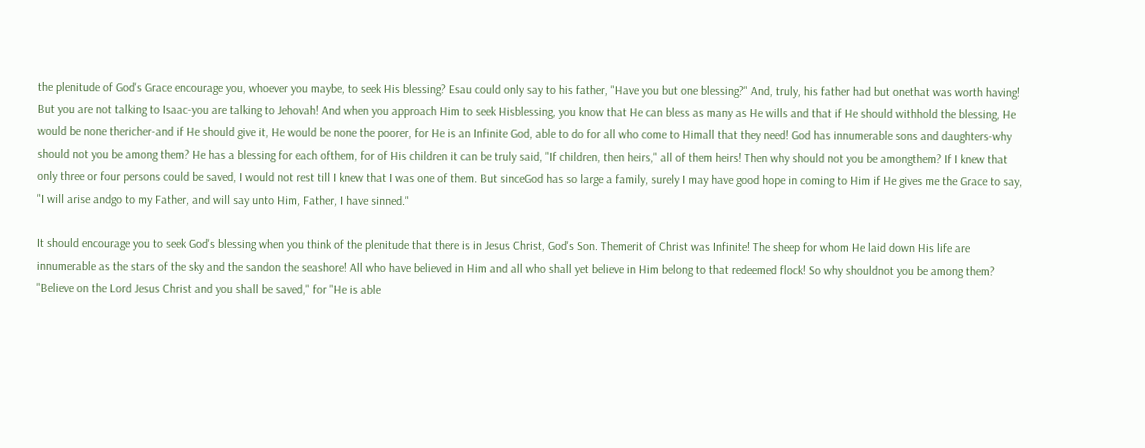the plenitude of God's Grace encourage you, whoever you maybe, to seek His blessing? Esau could only say to his father, "Have you but one blessing?" And, truly, his father had but onethat was worth having! But you are not talking to Isaac-you are talking to Jehovah! And when you approach Him to seek Hisblessing, you know that He can bless as many as He wills and that if He should withhold the blessing, He would be none thericher-and if He should give it, He would be none the poorer, for He is an Infinite God, able to do for all who come to Himall that they need! God has innumerable sons and daughters-why should not you be among them? He has a blessing for each ofthem, for of His children it can be truly said, "If children, then heirs," all of them heirs! Then why should not you be amongthem? If I knew that only three or four persons could be saved, I would not rest till I knew that I was one of them. But sinceGod has so large a family, surely I may have good hope in coming to Him if He gives me the Grace to say, "I will arise andgo to my Father, and will say unto Him, Father, I have sinned."

It should encourage you to seek God's blessing when you think of the plenitude that there is in Jesus Christ, God's Son. Themerit of Christ was Infinite! The sheep for whom He laid down His life are innumerable as the stars of the sky and the sandon the seashore! All who have believed in Him and all who shall yet believe in Him belong to that redeemed flock! So why shouldnot you be among them? "Believe on the Lord Jesus Christ and you shall be saved," for "He is able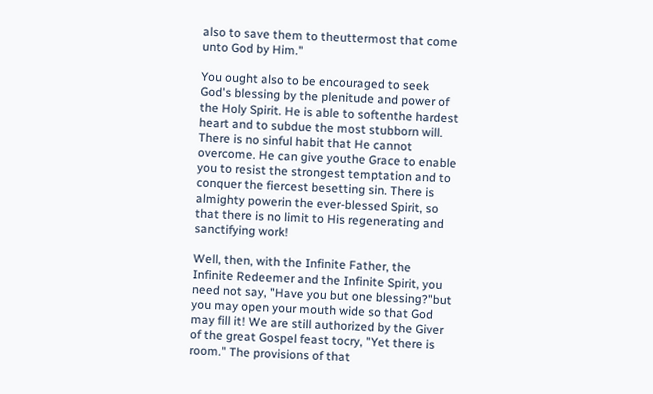also to save them to theuttermost that come unto God by Him."

You ought also to be encouraged to seek God's blessing by the plenitude and power of the Holy Spirit. He is able to softenthe hardest heart and to subdue the most stubborn will. There is no sinful habit that He cannot overcome. He can give youthe Grace to enable you to resist the strongest temptation and to conquer the fiercest besetting sin. There is almighty powerin the ever-blessed Spirit, so that there is no limit to His regenerating and sanctifying work!

Well, then, with the Infinite Father, the Infinite Redeemer and the Infinite Spirit, you need not say, "Have you but one blessing?"but you may open your mouth wide so that God may fill it! We are still authorized by the Giver of the great Gospel feast tocry, "Yet there is room." The provisions of that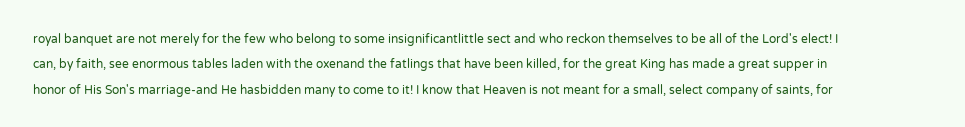royal banquet are not merely for the few who belong to some insignificantlittle sect and who reckon themselves to be all of the Lord's elect! I can, by faith, see enormous tables laden with the oxenand the fatlings that have been killed, for the great King has made a great supper in honor of His Son's marriage-and He hasbidden many to come to it! I know that Heaven is not meant for a small, select company of saints, for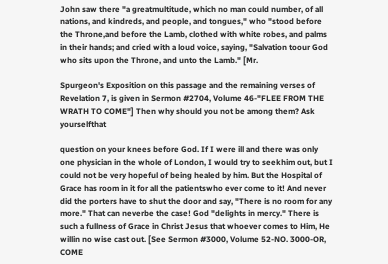John saw there "a greatmultitude, which no man could number, of all nations, and kindreds, and people, and tongues," who "stood before the Throne,and before the Lamb, clothed with white robes, and palms in their hands; and cried with a loud voice, saying, "Salvation toour God who sits upon the Throne, and unto the Lamb." [Mr.

Spurgeon's Exposition on this passage and the remaining verses of Revelation 7, is given in Sermon #2704, Volume 46-"FLEE FROM THE WRATH TO COME"] Then why should you not be among them? Ask yourselfthat

question on your knees before God. If I were ill and there was only one physician in the whole of London, I would try to seekhim out, but I could not be very hopeful of being healed by him. But the Hospital of Grace has room in it for all the patientswho ever come to it! And never did the porters have to shut the door and say, "There is no room for any more." That can neverbe the case! God "delights in mercy." There is such a fullness of Grace in Christ Jesus that whoever comes to Him, He willin no wise cast out. [See Sermon #3000, Volume 52-NO. 3000-OR, COME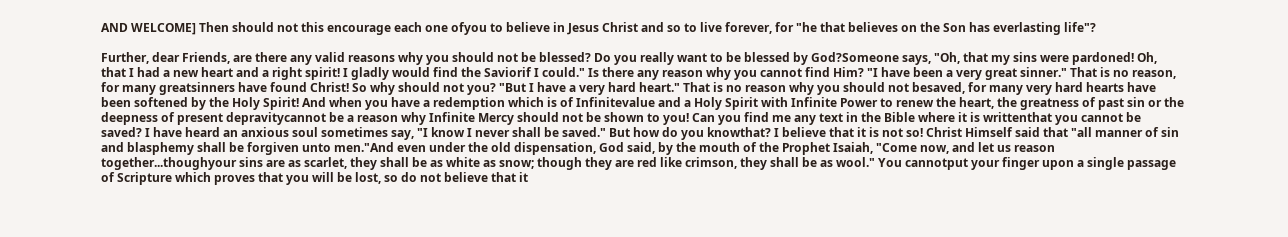AND WELCOME] Then should not this encourage each one ofyou to believe in Jesus Christ and so to live forever, for "he that believes on the Son has everlasting life"?

Further, dear Friends, are there any valid reasons why you should not be blessed? Do you really want to be blessed by God?Someone says, "Oh, that my sins were pardoned! Oh, that I had a new heart and a right spirit! I gladly would find the Saviorif I could." Is there any reason why you cannot find Him? "I have been a very great sinner." That is no reason, for many greatsinners have found Christ! So why should not you? "But I have a very hard heart." That is no reason why you should not besaved, for many very hard hearts have been softened by the Holy Spirit! And when you have a redemption which is of Infinitevalue and a Holy Spirit with Infinite Power to renew the heart, the greatness of past sin or the deepness of present depravitycannot be a reason why Infinite Mercy should not be shown to you! Can you find me any text in the Bible where it is writtenthat you cannot be saved? I have heard an anxious soul sometimes say, "I know I never shall be saved." But how do you knowthat? I believe that it is not so! Christ Himself said that "all manner of sin and blasphemy shall be forgiven unto men."And even under the old dispensation, God said, by the mouth of the Prophet Isaiah, "Come now, and let us reason together...thoughyour sins are as scarlet, they shall be as white as snow; though they are red like crimson, they shall be as wool." You cannotput your finger upon a single passage of Scripture which proves that you will be lost, so do not believe that it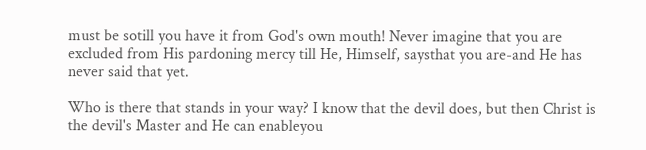must be sotill you have it from God's own mouth! Never imagine that you are excluded from His pardoning mercy till He, Himself, saysthat you are-and He has never said that yet.

Who is there that stands in your way? I know that the devil does, but then Christ is the devil's Master and He can enableyou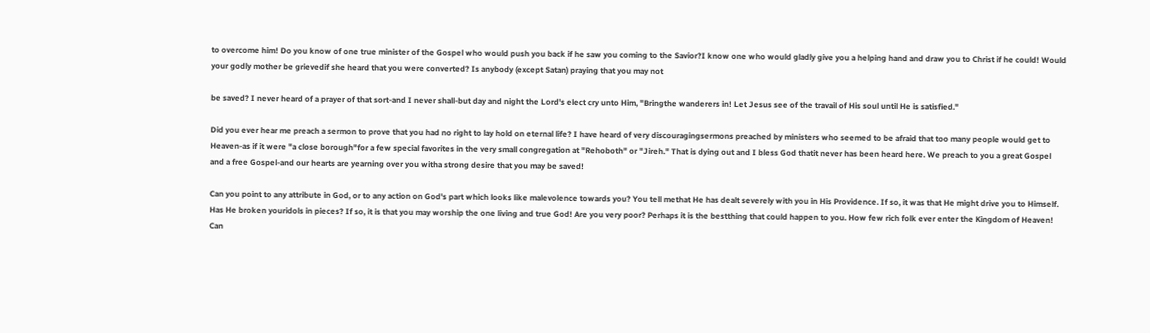to overcome him! Do you know of one true minister of the Gospel who would push you back if he saw you coming to the Savior?I know one who would gladly give you a helping hand and draw you to Christ if he could! Would your godly mother be grievedif she heard that you were converted? Is anybody (except Satan) praying that you may not

be saved? I never heard of a prayer of that sort-and I never shall-but day and night the Lord's elect cry unto Him, "Bringthe wanderers in! Let Jesus see of the travail of His soul until He is satisfied."

Did you ever hear me preach a sermon to prove that you had no right to lay hold on eternal life? I have heard of very discouragingsermons preached by ministers who seemed to be afraid that too many people would get to Heaven-as if it were "a close borough"for a few special favorites in the very small congregation at "Rehoboth" or "Jireh." That is dying out and I bless God thatit never has been heard here. We preach to you a great Gospel and a free Gospel-and our hearts are yearning over you witha strong desire that you may be saved!

Can you point to any attribute in God, or to any action on God's part which looks like malevolence towards you? You tell methat He has dealt severely with you in His Providence. If so, it was that He might drive you to Himself. Has He broken youridols in pieces? If so, it is that you may worship the one living and true God! Are you very poor? Perhaps it is the bestthing that could happen to you. How few rich folk ever enter the Kingdom of Heaven! Can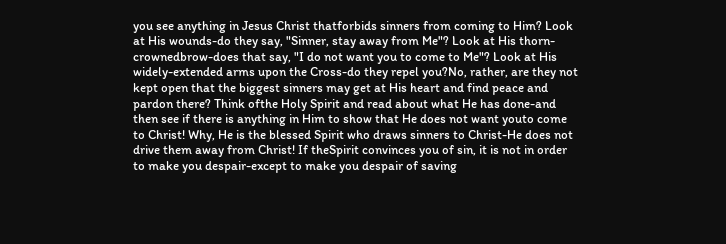you see anything in Jesus Christ thatforbids sinners from coming to Him? Look at His wounds-do they say, "Sinner, stay away from Me"? Look at His thorn-crownedbrow-does that say, "I do not want you to come to Me"? Look at His widely-extended arms upon the Cross-do they repel you?No, rather, are they not kept open that the biggest sinners may get at His heart and find peace and pardon there? Think ofthe Holy Spirit and read about what He has done-and then see if there is anything in Him to show that He does not want youto come to Christ! Why, He is the blessed Spirit who draws sinners to Christ-He does not drive them away from Christ! If theSpirit convinces you of sin, it is not in order to make you despair-except to make you despair of saving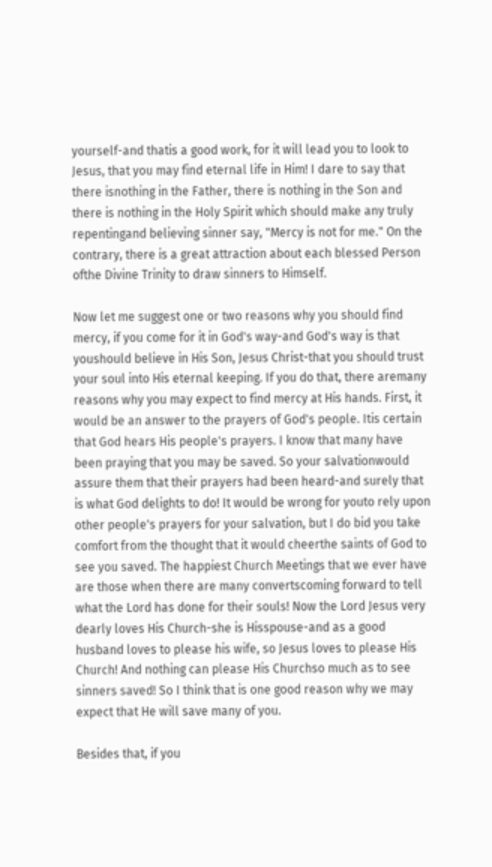yourself-and thatis a good work, for it will lead you to look to Jesus, that you may find eternal life in Him! I dare to say that there isnothing in the Father, there is nothing in the Son and there is nothing in the Holy Spirit which should make any truly repentingand believing sinner say, "Mercy is not for me." On the contrary, there is a great attraction about each blessed Person ofthe Divine Trinity to draw sinners to Himself.

Now let me suggest one or two reasons why you should find mercy, if you come for it in God's way-and God's way is that youshould believe in His Son, Jesus Christ-that you should trust your soul into His eternal keeping. If you do that, there aremany reasons why you may expect to find mercy at His hands. First, it would be an answer to the prayers of God's people. Itis certain that God hears His people's prayers. I know that many have been praying that you may be saved. So your salvationwould assure them that their prayers had been heard-and surely that is what God delights to do! It would be wrong for youto rely upon other people's prayers for your salvation, but I do bid you take comfort from the thought that it would cheerthe saints of God to see you saved. The happiest Church Meetings that we ever have are those when there are many convertscoming forward to tell what the Lord has done for their souls! Now the Lord Jesus very dearly loves His Church-she is Hisspouse-and as a good husband loves to please his wife, so Jesus loves to please His Church! And nothing can please His Churchso much as to see sinners saved! So I think that is one good reason why we may expect that He will save many of you.

Besides that, if you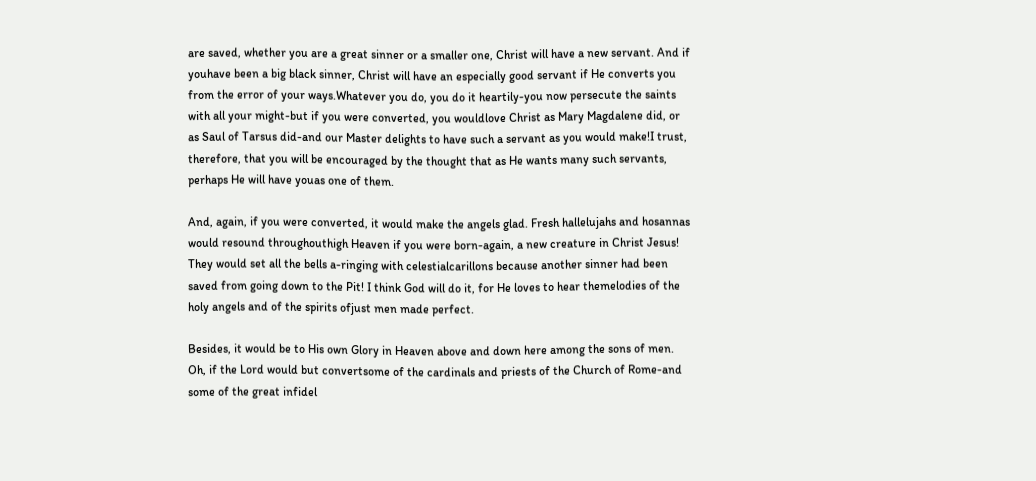are saved, whether you are a great sinner or a smaller one, Christ will have a new servant. And if youhave been a big black sinner, Christ will have an especially good servant if He converts you from the error of your ways.Whatever you do, you do it heartily-you now persecute the saints with all your might-but if you were converted, you wouldlove Christ as Mary Magdalene did, or as Saul of Tarsus did-and our Master delights to have such a servant as you would make!I trust, therefore, that you will be encouraged by the thought that as He wants many such servants, perhaps He will have youas one of them.

And, again, if you were converted, it would make the angels glad. Fresh hallelujahs and hosannas would resound throughouthigh Heaven if you were born-again, a new creature in Christ Jesus! They would set all the bells a-ringing with celestialcarillons because another sinner had been saved from going down to the Pit! I think God will do it, for He loves to hear themelodies of the holy angels and of the spirits ofjust men made perfect.

Besides, it would be to His own Glory in Heaven above and down here among the sons of men. Oh, if the Lord would but convertsome of the cardinals and priests of the Church of Rome-and some of the great infidel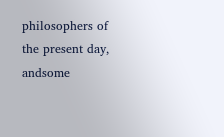philosophers of the present day, andsome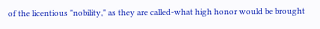of the licentious "nobility," as they are called-what high honor would be brought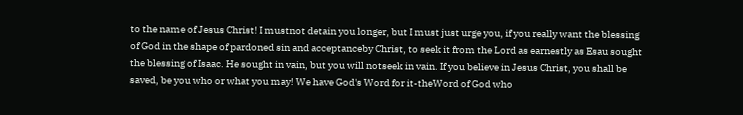to the name of Jesus Christ! I mustnot detain you longer, but I must just urge you, if you really want the blessing of God in the shape of pardoned sin and acceptanceby Christ, to seek it from the Lord as earnestly as Esau sought the blessing of Isaac. He sought in vain, but you will notseek in vain. If you believe in Jesus Christ, you shall be saved, be you who or what you may! We have God's Word for it-theWord of God who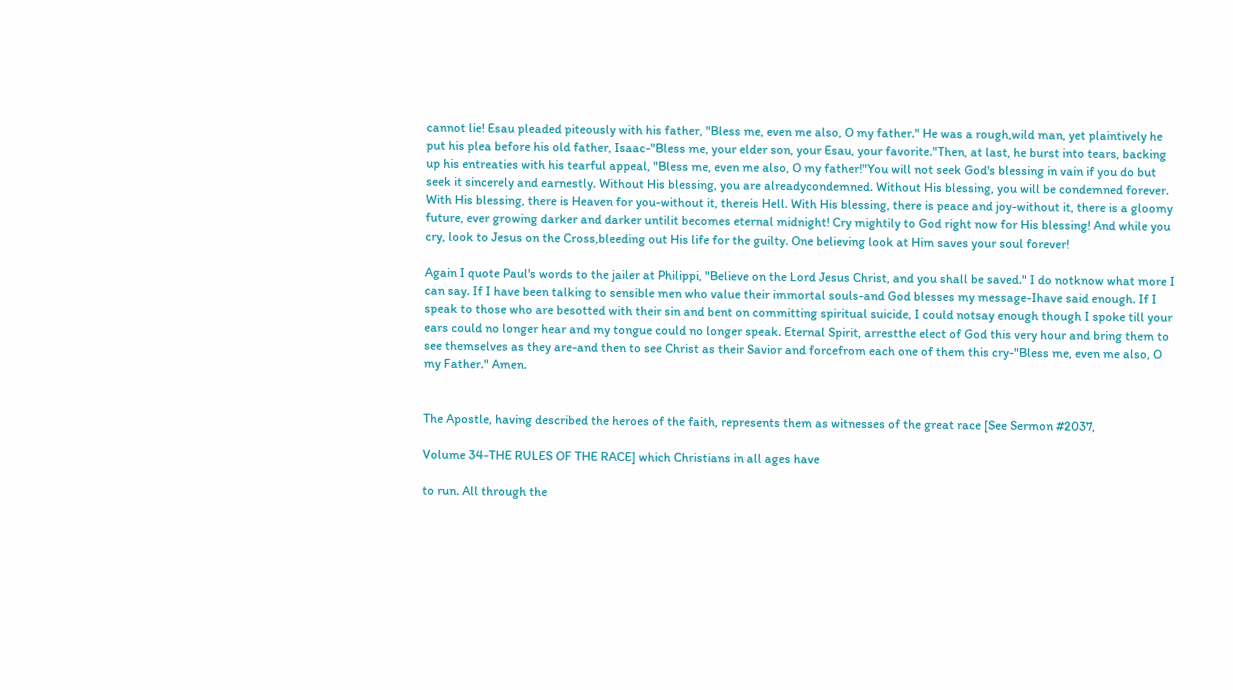cannot lie! Esau pleaded piteously with his father, "Bless me, even me also, O my father." He was a rough,wild man, yet plaintively he put his plea before his old father, Isaac-"Bless me, your elder son, your Esau, your favorite."Then, at last, he burst into tears, backing up his entreaties with his tearful appeal, "Bless me, even me also, O my father!"You will not seek God's blessing in vain if you do but seek it sincerely and earnestly. Without His blessing, you are alreadycondemned. Without His blessing, you will be condemned forever. With His blessing, there is Heaven for you-without it, thereis Hell. With His blessing, there is peace and joy-without it, there is a gloomy future, ever growing darker and darker untilit becomes eternal midnight! Cry mightily to God right now for His blessing! And while you cry, look to Jesus on the Cross,bleeding out His life for the guilty. One believing look at Him saves your soul forever!

Again I quote Paul's words to the jailer at Philippi, "Believe on the Lord Jesus Christ, and you shall be saved." I do notknow what more I can say. If I have been talking to sensible men who value their immortal souls-and God blesses my message-Ihave said enough. If I speak to those who are besotted with their sin and bent on committing spiritual suicide, I could notsay enough though I spoke till your ears could no longer hear and my tongue could no longer speak. Eternal Spirit, arrestthe elect of God this very hour and bring them to see themselves as they are-and then to see Christ as their Savior and forcefrom each one of them this cry-"Bless me, even me also, O my Father." Amen.


The Apostle, having described the heroes of the faith, represents them as witnesses of the great race [See Sermon #2037,

Volume 34-THE RULES OF THE RACE] which Christians in all ages have

to run. All through the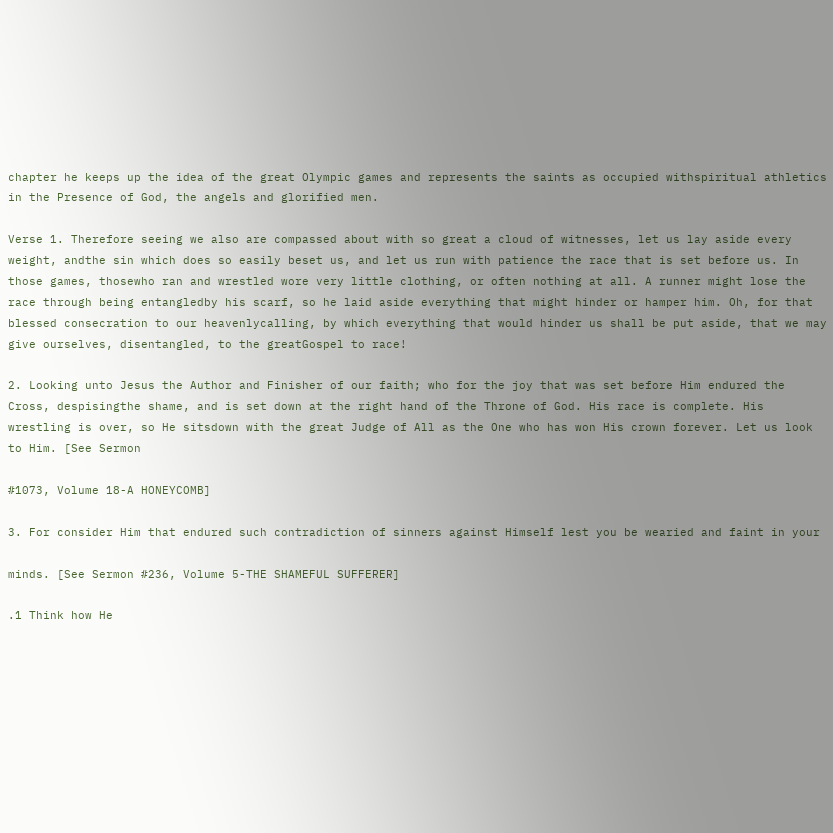chapter he keeps up the idea of the great Olympic games and represents the saints as occupied withspiritual athletics in the Presence of God, the angels and glorified men.

Verse 1. Therefore seeing we also are compassed about with so great a cloud of witnesses, let us lay aside every weight, andthe sin which does so easily beset us, and let us run with patience the race that is set before us. In those games, thosewho ran and wrestled wore very little clothing, or often nothing at all. A runner might lose the race through being entangledby his scarf, so he laid aside everything that might hinder or hamper him. Oh, for that blessed consecration to our heavenlycalling, by which everything that would hinder us shall be put aside, that we may give ourselves, disentangled, to the greatGospel to race!

2. Looking unto Jesus the Author and Finisher of our faith; who for the joy that was set before Him endured the Cross, despisingthe shame, and is set down at the right hand of the Throne of God. His race is complete. His wrestling is over, so He sitsdown with the great Judge of All as the One who has won His crown forever. Let us look to Him. [See Sermon

#1073, Volume 18-A HONEYCOMB]

3. For consider Him that endured such contradiction of sinners against Himself lest you be wearied and faint in your

minds. [See Sermon #236, Volume 5-THE SHAMEFUL SUFFERER]

.1 Think how He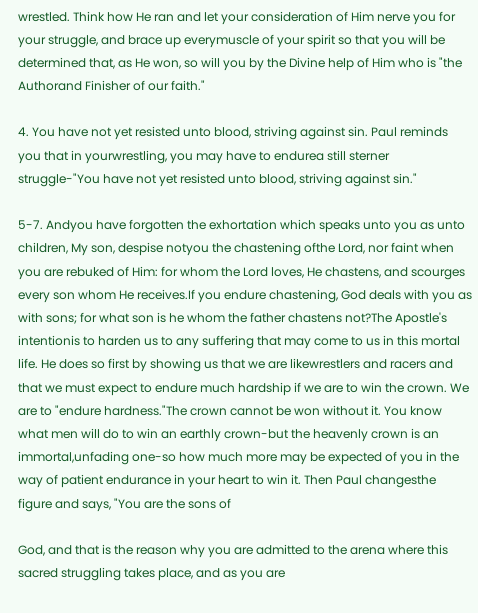wrestled. Think how He ran and let your consideration of Him nerve you for your struggle, and brace up everymuscle of your spirit so that you will be determined that, as He won, so will you by the Divine help of Him who is "the Authorand Finisher of our faith."

4. You have not yet resisted unto blood, striving against sin. Paul reminds you that in yourwrestling, you may have to endurea still sterner struggle-"You have not yet resisted unto blood, striving against sin."

5-7. Andyou have forgotten the exhortation which speaks unto you as unto children, My son, despise notyou the chastening ofthe Lord, nor faint when you are rebuked of Him: for whom the Lord loves, He chastens, and scourges every son whom He receives.If you endure chastening, God deals with you as with sons; for what son is he whom the father chastens not?The Apostle's intentionis to harden us to any suffering that may come to us in this mortal life. He does so first by showing us that we are likewrestlers and racers and that we must expect to endure much hardship if we are to win the crown. We are to "endure hardness."The crown cannot be won without it. You know what men will do to win an earthly crown-but the heavenly crown is an immortal,unfading one-so how much more may be expected of you in the way of patient endurance in your heart to win it. Then Paul changesthe figure and says, "You are the sons of

God, and that is the reason why you are admitted to the arena where this sacred struggling takes place, and as you are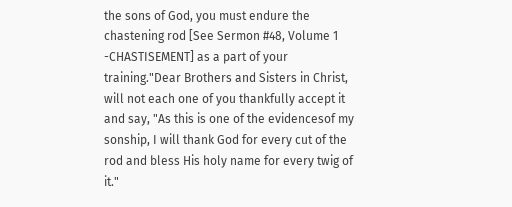the sons of God, you must endure the chastening rod [See Sermon #48, Volume 1 -CHASTISEMENT] as a part of your training."Dear Brothers and Sisters in Christ, will not each one of you thankfully accept it and say, "As this is one of the evidencesof my sonship, I will thank God for every cut of the rod and bless His holy name for every twig of it."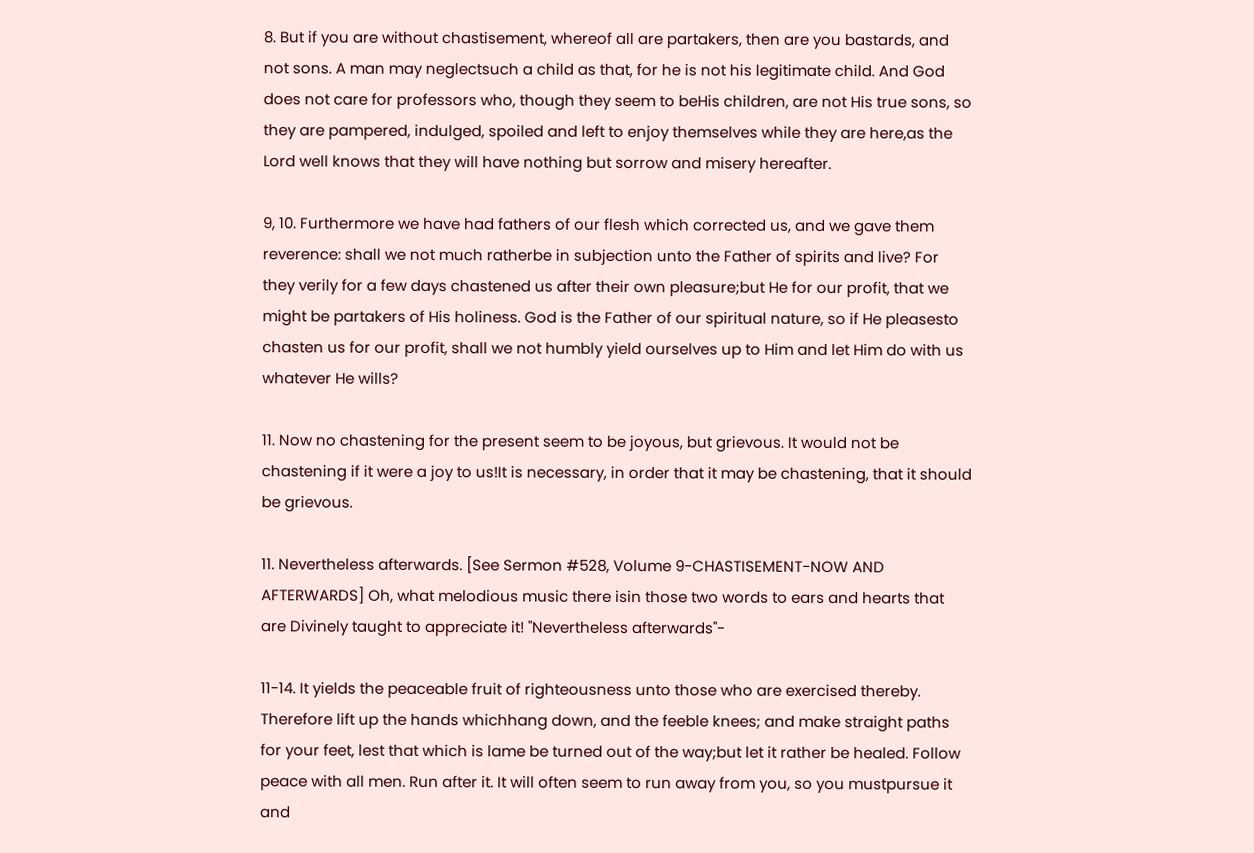8. But if you are without chastisement, whereof all are partakers, then are you bastards, and not sons. A man may neglectsuch a child as that, for he is not his legitimate child. And God does not care for professors who, though they seem to beHis children, are not His true sons, so they are pampered, indulged, spoiled and left to enjoy themselves while they are here,as the Lord well knows that they will have nothing but sorrow and misery hereafter.

9, 10. Furthermore we have had fathers of our flesh which corrected us, and we gave them reverence: shall we not much ratherbe in subjection unto the Father of spirits and live? For they verily for a few days chastened us after their own pleasure;but He for our profit, that we might be partakers of His holiness. God is the Father of our spiritual nature, so if He pleasesto chasten us for our profit, shall we not humbly yield ourselves up to Him and let Him do with us whatever He wills?

11. Now no chastening for the present seem to be joyous, but grievous. It would not be chastening if it were a joy to us!It is necessary, in order that it may be chastening, that it should be grievous.

11. Nevertheless afterwards. [See Sermon #528, Volume 9-CHASTISEMENT-NOW AND AFTERWARDS] Oh, what melodious music there isin those two words to ears and hearts that are Divinely taught to appreciate it! "Nevertheless afterwards"-

11-14. It yields the peaceable fruit of righteousness unto those who are exercised thereby. Therefore lift up the hands whichhang down, and the feeble knees; and make straight paths for your feet, lest that which is lame be turned out of the way;but let it rather be healed. Follow peace with all men. Run after it. It will often seem to run away from you, so you mustpursue it and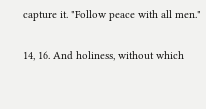capture it. "Follow peace with all men."

14, 16. And holiness, without which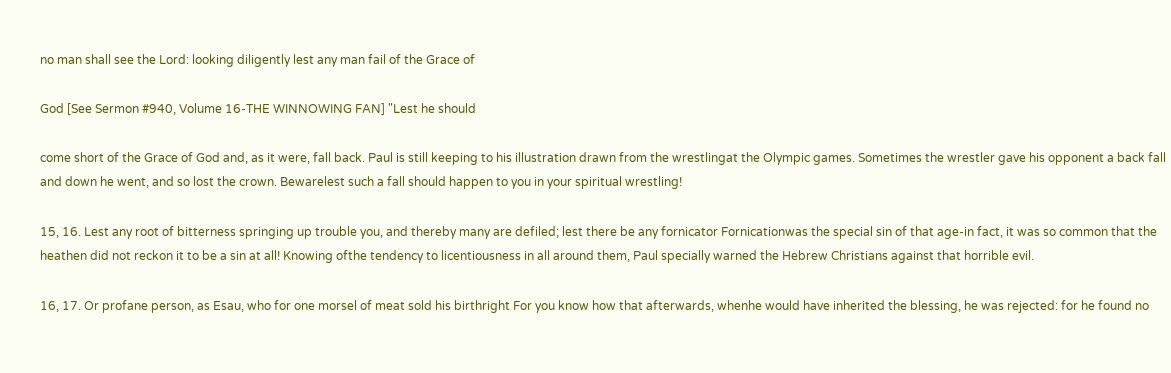no man shall see the Lord: looking diligently lest any man fail of the Grace of

God [See Sermon #940, Volume 16-THE WINNOWING FAN] "Lest he should

come short of the Grace of God and, as it were, fall back. Paul is still keeping to his illustration drawn from the wrestlingat the Olympic games. Sometimes the wrestler gave his opponent a back fall and down he went, and so lost the crown. Bewarelest such a fall should happen to you in your spiritual wrestling!

15, 16. Lest any root of bitterness springing up trouble you, and thereby many are defiled; lest there be any fornicator Fornicationwas the special sin of that age-in fact, it was so common that the heathen did not reckon it to be a sin at all! Knowing ofthe tendency to licentiousness in all around them, Paul specially warned the Hebrew Christians against that horrible evil.

16, 17. Or profane person, as Esau, who for one morsel of meat sold his birthright For you know how that afterwards, whenhe would have inherited the blessing, he was rejected: for he found no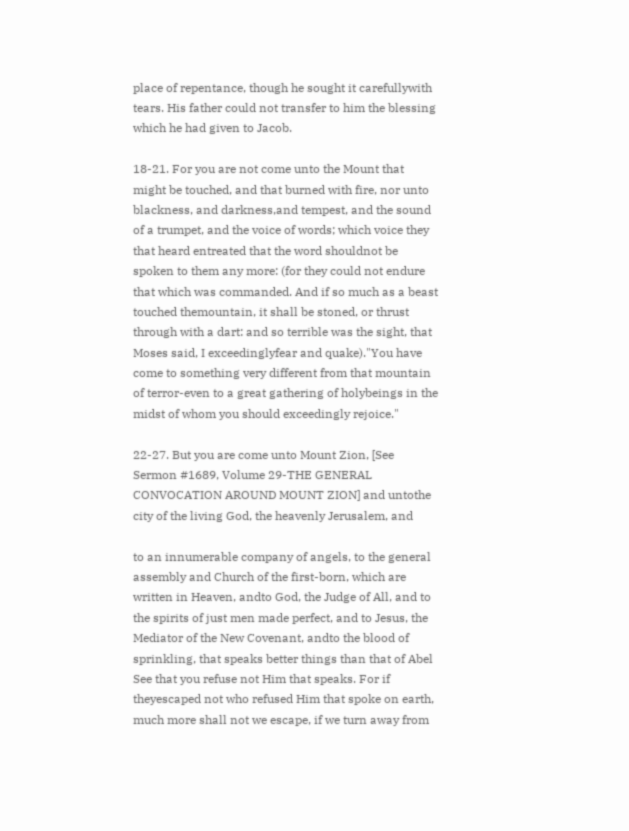place of repentance, though he sought it carefullywith tears. His father could not transfer to him the blessing which he had given to Jacob.

18-21. For you are not come unto the Mount that might be touched, and that burned with fire, nor unto blackness, and darkness,and tempest, and the sound of a trumpet, and the voice of words; which voice they that heard entreated that the word shouldnot be spoken to them any more: (for they could not endure that which was commanded. And if so much as a beast touched themountain, it shall be stoned, or thrust through with a dart: and so terrible was the sight, that Moses said, I exceedinglyfear and quake)."You have come to something very different from that mountain of terror-even to a great gathering of holybeings in the midst of whom you should exceedingly rejoice."

22-27. But you are come unto Mount Zion, [See Sermon #1689, Volume 29-THE GENERAL CONVOCATION AROUND MOUNT ZION] and untothe city of the living God, the heavenly Jerusalem, and

to an innumerable company of angels, to the general assembly and Church of the first-born, which are written in Heaven, andto God, the Judge of All, and to the spirits of just men made perfect, and to Jesus, the Mediator of the New Covenant, andto the blood of sprinkling, that speaks better things than that of Abel See that you refuse not Him that speaks. For if theyescaped not who refused Him that spoke on earth, much more shall not we escape, if we turn away from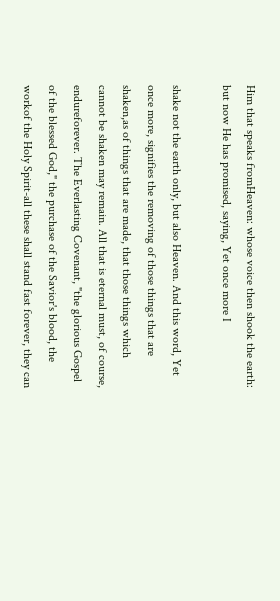Him that speaks fromHeaven: whose voice then shook the earth: but now He has promised, saying, Yet once more I

shake not the earth only, but also Heaven. And this word, Yet once more, signifies the removing of those things that are shaken,as of things that are made, that those things which cannot be shaken may remain. All that is eternal must, of course, endureforever. The Everlasting Covenant, "the glorious Gospel of the blessed God," the purchase of the Savior's blood, the workof the Holy Spirit-all these shall stand fast forever, they can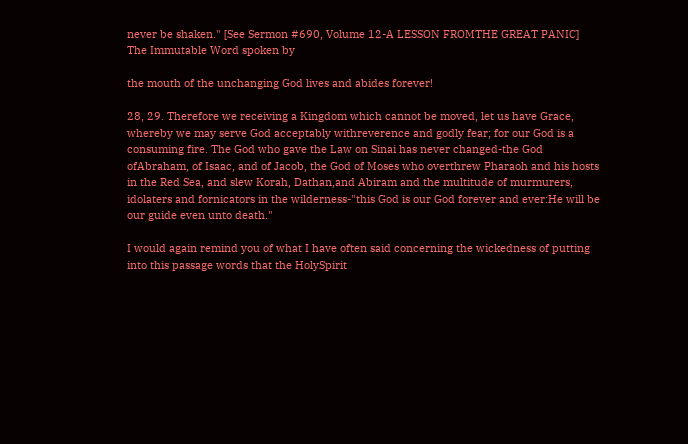never be shaken." [See Sermon #690, Volume 12-A LESSON FROMTHE GREAT PANIC] The Immutable Word spoken by

the mouth of the unchanging God lives and abides forever!

28, 29. Therefore we receiving a Kingdom which cannot be moved, let us have Grace, whereby we may serve God acceptably withreverence and godly fear; for our God is a consuming fire. The God who gave the Law on Sinai has never changed-the God ofAbraham, of Isaac, and of Jacob, the God of Moses who overthrew Pharaoh and his hosts in the Red Sea, and slew Korah, Dathan,and Abiram and the multitude of murmurers, idolaters and fornicators in the wilderness-"this God is our God forever and ever:He will be our guide even unto death."

I would again remind you of what I have often said concerning the wickedness of putting into this passage words that the HolySpirit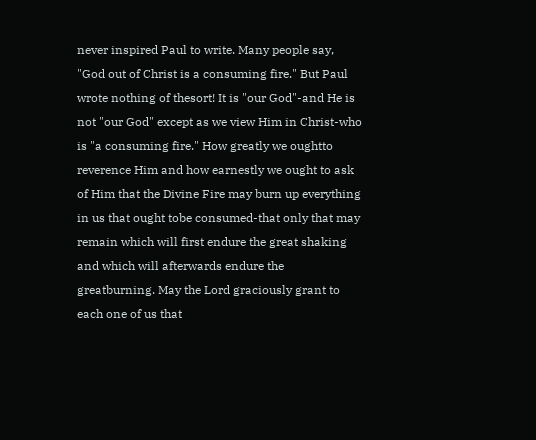never inspired Paul to write. Many people say, "God out of Christ is a consuming fire." But Paul wrote nothing of thesort! It is "our God"-and He is not "our God" except as we view Him in Christ-who is "a consuming fire." How greatly we oughtto reverence Him and how earnestly we ought to ask of Him that the Divine Fire may burn up everything in us that ought tobe consumed-that only that may remain which will first endure the great shaking and which will afterwards endure the greatburning. May the Lord graciously grant to each one of us that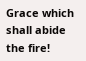Grace which shall abide the fire!